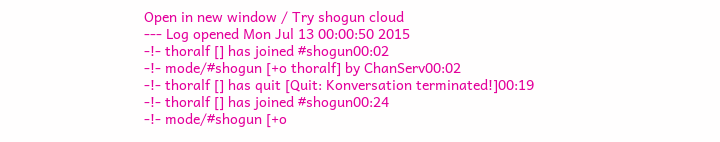Open in new window / Try shogun cloud
--- Log opened Mon Jul 13 00:00:50 2015
-!- thoralf [] has joined #shogun00:02
-!- mode/#shogun [+o thoralf] by ChanServ00:02
-!- thoralf [] has quit [Quit: Konversation terminated!]00:19
-!- thoralf [] has joined #shogun00:24
-!- mode/#shogun [+o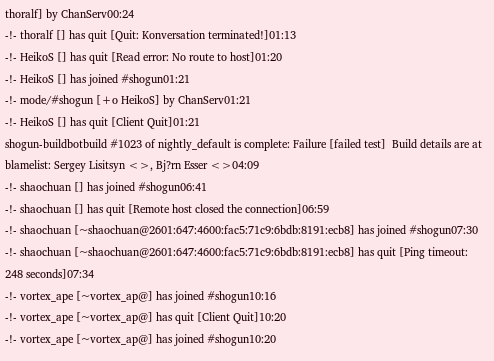thoralf] by ChanServ00:24
-!- thoralf [] has quit [Quit: Konversation terminated!]01:13
-!- HeikoS [] has quit [Read error: No route to host]01:20
-!- HeikoS [] has joined #shogun01:21
-!- mode/#shogun [+o HeikoS] by ChanServ01:21
-!- HeikoS [] has quit [Client Quit]01:21
shogun-buildbotbuild #1023 of nightly_default is complete: Failure [failed test]  Build details are at  blamelist: Sergey Lisitsyn <>, Bj?rn Esser <>04:09
-!- shaochuan [] has joined #shogun06:41
-!- shaochuan [] has quit [Remote host closed the connection]06:59
-!- shaochuan [~shaochuan@2601:647:4600:fac5:71c9:6bdb:8191:ecb8] has joined #shogun07:30
-!- shaochuan [~shaochuan@2601:647:4600:fac5:71c9:6bdb:8191:ecb8] has quit [Ping timeout: 248 seconds]07:34
-!- vortex_ape [~vortex_ap@] has joined #shogun10:16
-!- vortex_ape [~vortex_ap@] has quit [Client Quit]10:20
-!- vortex_ape [~vortex_ap@] has joined #shogun10:20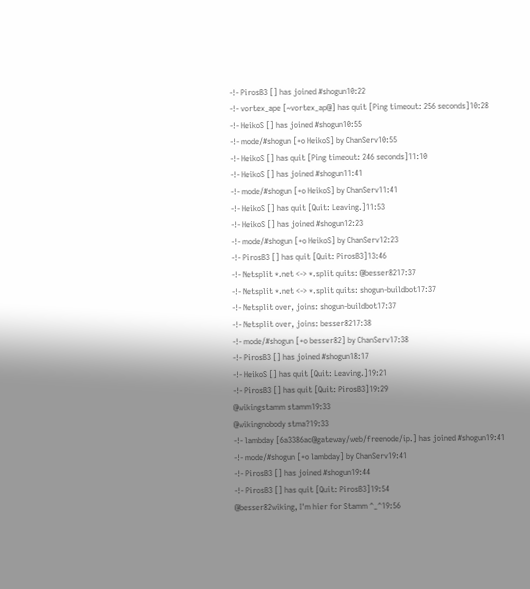-!- PirosB3 [] has joined #shogun10:22
-!- vortex_ape [~vortex_ap@] has quit [Ping timeout: 256 seconds]10:28
-!- HeikoS [] has joined #shogun10:55
-!- mode/#shogun [+o HeikoS] by ChanServ10:55
-!- HeikoS [] has quit [Ping timeout: 246 seconds]11:10
-!- HeikoS [] has joined #shogun11:41
-!- mode/#shogun [+o HeikoS] by ChanServ11:41
-!- HeikoS [] has quit [Quit: Leaving.]11:53
-!- HeikoS [] has joined #shogun12:23
-!- mode/#shogun [+o HeikoS] by ChanServ12:23
-!- PirosB3 [] has quit [Quit: PirosB3]13:46
-!- Netsplit *.net <-> *.split quits: @besser8217:37
-!- Netsplit *.net <-> *.split quits: shogun-buildbot17:37
-!- Netsplit over, joins: shogun-buildbot17:37
-!- Netsplit over, joins: besser8217:38
-!- mode/#shogun [+o besser82] by ChanServ17:38
-!- PirosB3 [] has joined #shogun18:17
-!- HeikoS [] has quit [Quit: Leaving.]19:21
-!- PirosB3 [] has quit [Quit: PirosB3]19:29
@wikingstamm stamm19:33
@wikingnobody stma?19:33
-!- lambday [6a3386ac@gateway/web/freenode/ip.] has joined #shogun19:41
-!- mode/#shogun [+o lambday] by ChanServ19:41
-!- PirosB3 [] has joined #shogun19:44
-!- PirosB3 [] has quit [Quit: PirosB3]19:54
@besser82wiking, I'm hier for Stamm ^_^19:56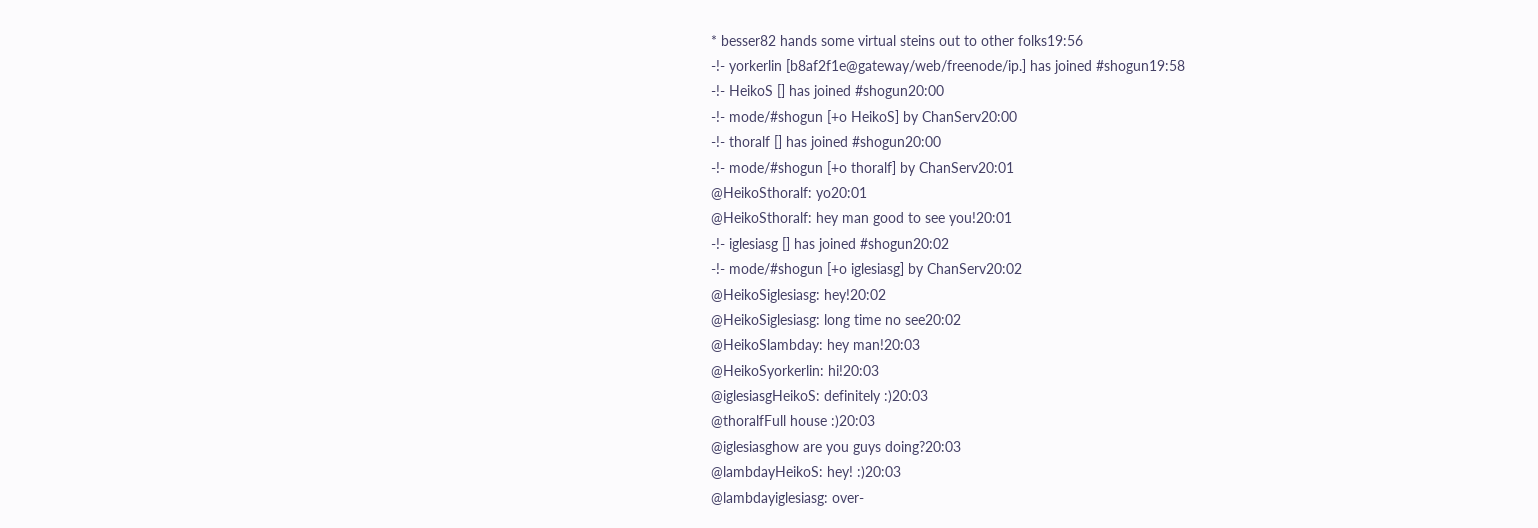* besser82 hands some virtual steins out to other folks19:56
-!- yorkerlin [b8af2f1e@gateway/web/freenode/ip.] has joined #shogun19:58
-!- HeikoS [] has joined #shogun20:00
-!- mode/#shogun [+o HeikoS] by ChanServ20:00
-!- thoralf [] has joined #shogun20:00
-!- mode/#shogun [+o thoralf] by ChanServ20:01
@HeikoSthoralf: yo20:01
@HeikoSthoralf: hey man good to see you!20:01
-!- iglesiasg [] has joined #shogun20:02
-!- mode/#shogun [+o iglesiasg] by ChanServ20:02
@HeikoSiglesiasg: hey!20:02
@HeikoSiglesiasg: long time no see20:02
@HeikoSlambday: hey man!20:03
@HeikoSyorkerlin: hi!20:03
@iglesiasgHeikoS: definitely :)20:03
@thoralfFull house :)20:03
@iglesiasghow are you guys doing?20:03
@lambdayHeikoS: hey! :)20:03
@lambdayiglesiasg: over-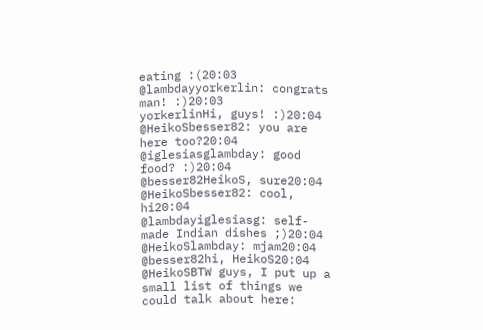eating :(20:03
@lambdayyorkerlin: congrats man! :)20:03
yorkerlinHi, guys! :)20:04
@HeikoSbesser82: you are here too?20:04
@iglesiasglambday: good food? :)20:04
@besser82HeikoS, sure20:04
@HeikoSbesser82: cool, hi20:04
@lambdayiglesiasg: self-made Indian dishes ;)20:04
@HeikoSlambday: mjam20:04
@besser82hi, HeikoS20:04
@HeikoSBTW guys, I put up a small list of things we could talk about here: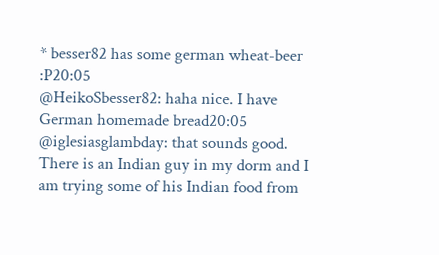* besser82 has some german wheat-beer :P20:05
@HeikoSbesser82: haha nice. I have German homemade bread20:05
@iglesiasglambday: that sounds good. There is an Indian guy in my dorm and I am trying some of his Indian food from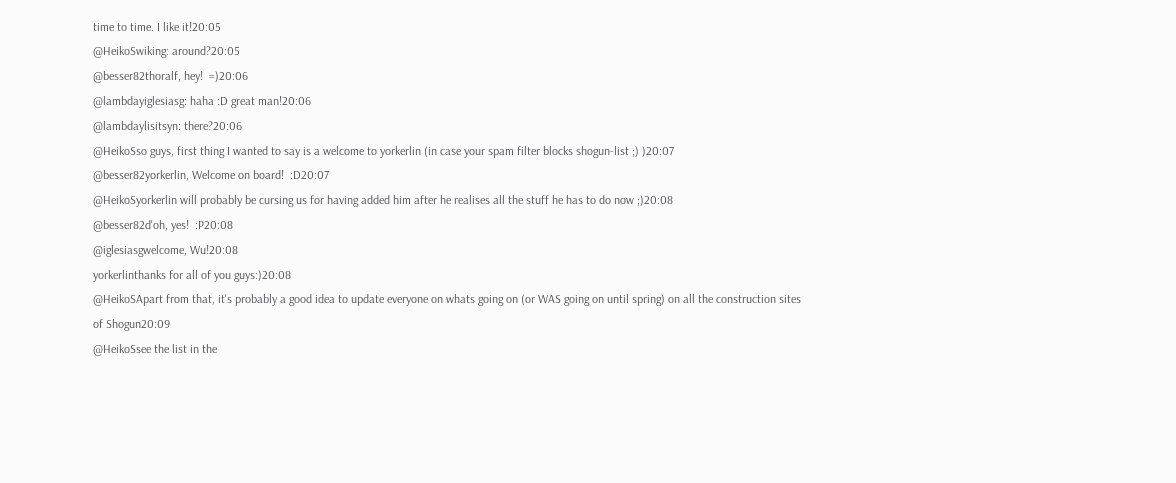time to time. I like it!20:05
@HeikoSwiking: around?20:05
@besser82thoralf, hey!  =)20:06
@lambdayiglesiasg: haha :D great man!20:06
@lambdaylisitsyn: there?20:06
@HeikoSso guys, first thing I wanted to say is a welcome to yorkerlin (in case your spam filter blocks shogun-list ;) )20:07
@besser82yorkerlin, Welcome on board!  :D20:07
@HeikoSyorkerlin will probably be cursing us for having added him after he realises all the stuff he has to do now ;)20:08
@besser82d'oh, yes!  :P20:08
@iglesiasgwelcome, Wu!20:08
yorkerlinthanks for all of you guys:)20:08
@HeikoSApart from that, it's probably a good idea to update everyone on whats going on (or WAS going on until spring) on all the construction sites of Shogun20:09
@HeikoSsee the list in the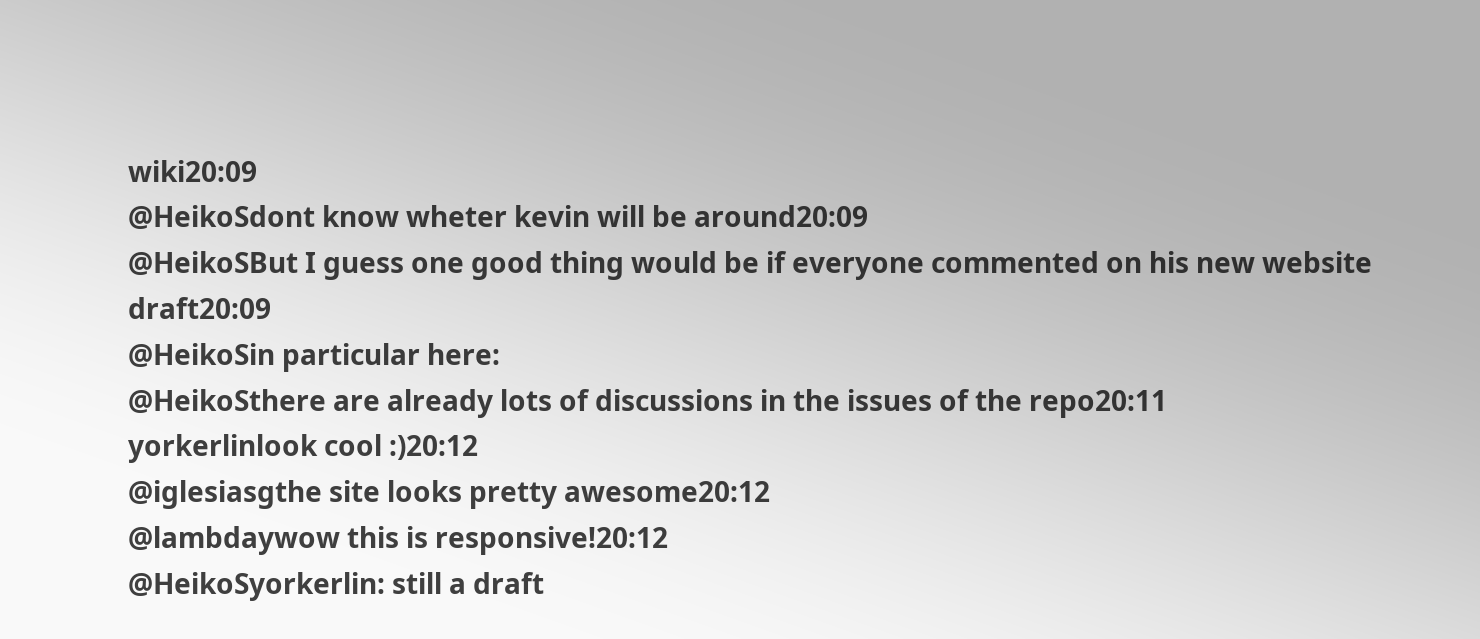wiki20:09
@HeikoSdont know wheter kevin will be around20:09
@HeikoSBut I guess one good thing would be if everyone commented on his new website draft20:09
@HeikoSin particular here:
@HeikoSthere are already lots of discussions in the issues of the repo20:11
yorkerlinlook cool :)20:12
@iglesiasgthe site looks pretty awesome20:12
@lambdaywow this is responsive!20:12
@HeikoSyorkerlin: still a draft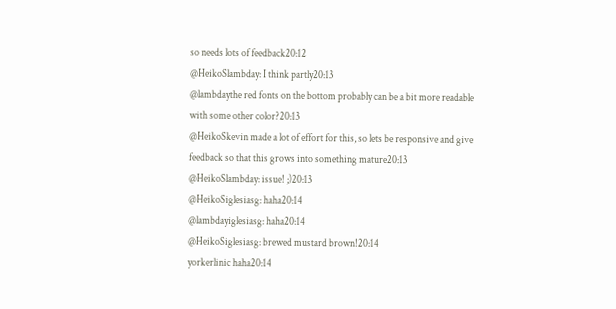so needs lots of feedback20:12
@HeikoSlambday: I think partly20:13
@lambdaythe red fonts on the bottom probably can be a bit more readable with some other color?20:13
@HeikoSkevin made a lot of effort for this, so lets be responsive and give feedback so that this grows into something mature20:13
@HeikoSlambday: issue! ;)20:13
@HeikoSiglesiasg: haha20:14
@lambdayiglesiasg: haha20:14
@HeikoSiglesiasg: brewed mustard brown!20:14
yorkerlinic haha20:14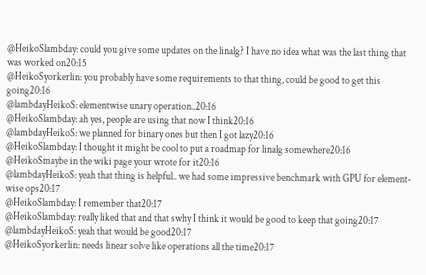@HeikoSlambday: could you give some updates on the linalg? I have no idea what was the last thing that was worked on20:15
@HeikoSyorkerlin: you probably have some requirements to that thing, could be good to get this going20:16
@lambdayHeikoS: elementwise unary operation..20:16
@HeikoSlambday: ah yes, people are using that now I think20:16
@lambdayHeikoS: we planned for binary ones but then I got lazy20:16
@HeikoSlambday: I thought it might be cool to put a roadmap for linalg somewhere20:16
@HeikoSmaybe in the wiki page your wrote for it20:16
@lambdayHeikoS: yeah that thing is helpful.. we had some impressive benchmark with GPU for element-wise ops20:17
@HeikoSlambday: I remember that20:17
@HeikoSlambday: really liked that and that swhy I think it would be good to keep that going20:17
@lambdayHeikoS: yeah that would be good20:17
@HeikoSyorkerlin: needs linear solve like operations all the time20:17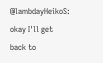@lambdayHeikoS: okay I'll get back to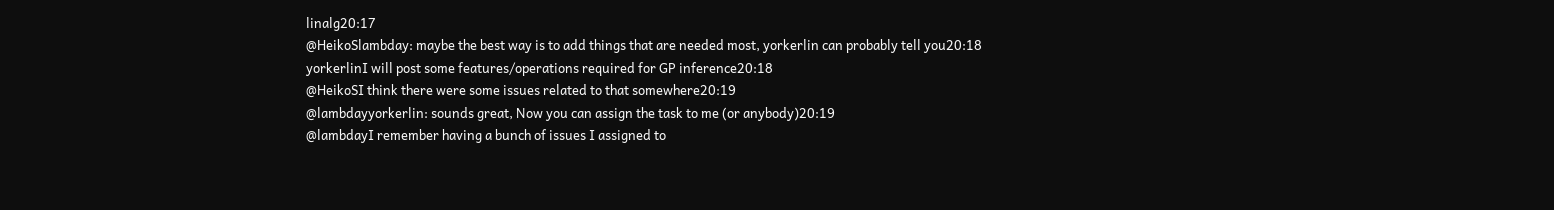linalg20:17
@HeikoSlambday: maybe the best way is to add things that are needed most, yorkerlin can probably tell you20:18
yorkerlinI will post some features/operations required for GP inference20:18
@HeikoSI think there were some issues related to that somewhere20:19
@lambdayyorkerlin: sounds great, Now you can assign the task to me (or anybody)20:19
@lambdayI remember having a bunch of issues I assigned to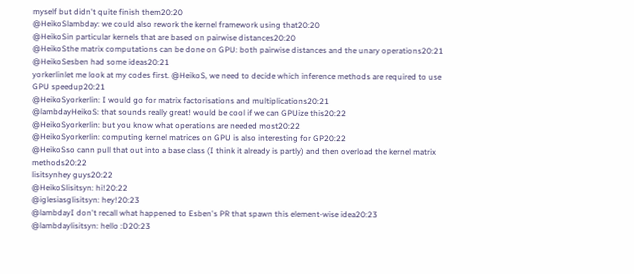myself but didn't quite finish them20:20
@HeikoSlambday: we could also rework the kernel framework using that20:20
@HeikoSin particular kernels that are based on pairwise distances20:20
@HeikoSthe matrix computations can be done on GPU: both pairwise distances and the unary operations20:21
@HeikoSesben had some ideas20:21
yorkerlinlet me look at my codes first. @HeikoS, we need to decide which inference methods are required to use GPU speedup20:21
@HeikoSyorkerlin: I would go for matrix factorisations and multiplications20:21
@lambdayHeikoS: that sounds really great! would be cool if we can GPUize this20:22
@HeikoSyorkerlin: but you know what operations are needed most20:22
@HeikoSyorkerlin: computing kernel matrices on GPU is also interesting for GP20:22
@HeikoSso cann pull that out into a base class (I think it already is partly) and then overload the kernel matrix methods20:22
lisitsynhey guys20:22
@HeikoSlisitsyn: hi!20:22
@iglesiasglisitsyn: hey!20:23
@lambdayI don't recall what happened to Esben's PR that spawn this element-wise idea20:23
@lambdaylisitsyn: hello :D20:23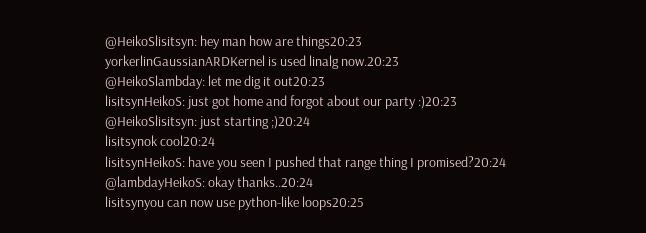@HeikoSlisitsyn: hey man how are things20:23
yorkerlinGaussianARDKernel is used linalg now.20:23
@HeikoSlambday: let me dig it out20:23
lisitsynHeikoS: just got home and forgot about our party :)20:23
@HeikoSlisitsyn: just starting ;)20:24
lisitsynok cool20:24
lisitsynHeikoS: have you seen I pushed that range thing I promised?20:24
@lambdayHeikoS: okay thanks..20:24
lisitsynyou can now use python-like loops20:25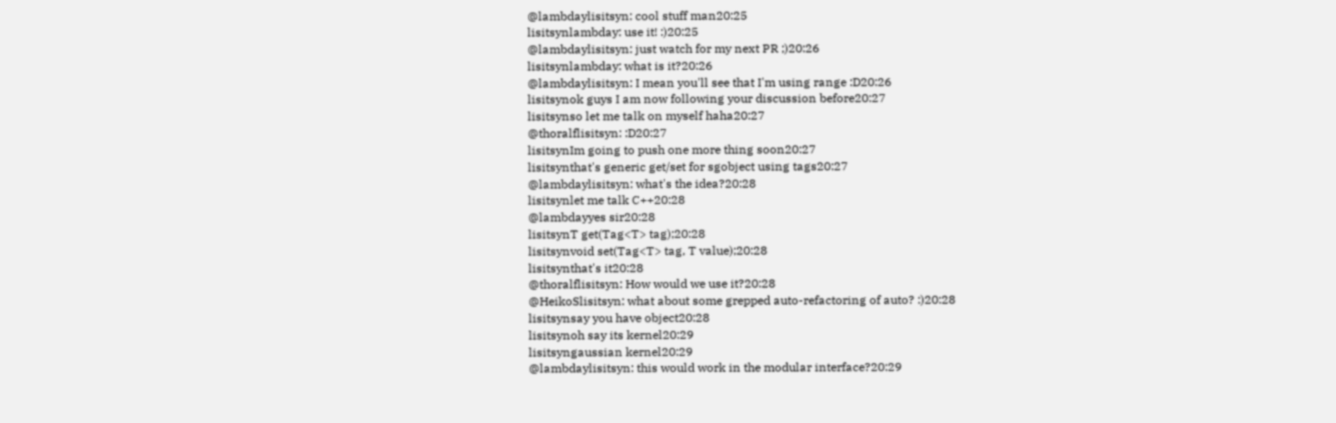@lambdaylisitsyn: cool stuff man20:25
lisitsynlambday: use it! :)20:25
@lambdaylisitsyn: just watch for my next PR ;)20:26
lisitsynlambday: what is it?20:26
@lambdaylisitsyn: I mean you'll see that I'm using range :D20:26
lisitsynok guys I am now following your discussion before20:27
lisitsynso let me talk on myself haha20:27
@thoralflisitsyn: :D20:27
lisitsynIm going to push one more thing soon20:27
lisitsynthat's generic get/set for sgobject using tags20:27
@lambdaylisitsyn: what's the idea?20:28
lisitsynlet me talk C++20:28
@lambdayyes sir20:28
lisitsynT get(Tag<T> tag);20:28
lisitsynvoid set(Tag<T> tag, T value);20:28
lisitsynthat's it20:28
@thoralflisitsyn: How would we use it?20:28
@HeikoSlisitsyn: what about some grepped auto-refactoring of auto? :)20:28
lisitsynsay you have object20:28
lisitsynoh say its kernel20:29
lisitsyngaussian kernel20:29
@lambdaylisitsyn: this would work in the modular interface?20:29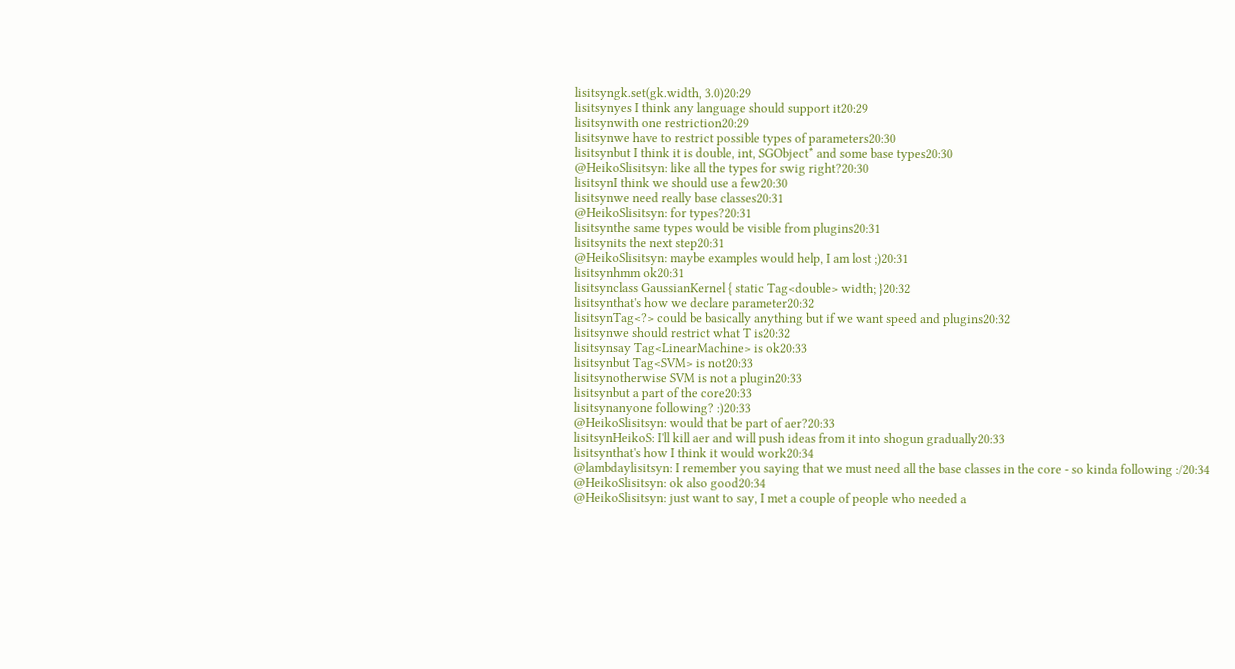lisitsyngk.set(gk.width, 3.0)20:29
lisitsynyes I think any language should support it20:29
lisitsynwith one restriction20:29
lisitsynwe have to restrict possible types of parameters20:30
lisitsynbut I think it is double, int, SGObject* and some base types20:30
@HeikoSlisitsyn: like all the types for swig right?20:30
lisitsynI think we should use a few20:30
lisitsynwe need really base classes20:31
@HeikoSlisitsyn: for types?20:31
lisitsynthe same types would be visible from plugins20:31
lisitsynits the next step20:31
@HeikoSlisitsyn: maybe examples would help, I am lost ;)20:31
lisitsynhmm ok20:31
lisitsynclass GaussianKernel { static Tag<double> width; }20:32
lisitsynthat's how we declare parameter20:32
lisitsynTag<?> could be basically anything but if we want speed and plugins20:32
lisitsynwe should restrict what T is20:32
lisitsynsay Tag<LinearMachine> is ok20:33
lisitsynbut Tag<SVM> is not20:33
lisitsynotherwise SVM is not a plugin20:33
lisitsynbut a part of the core20:33
lisitsynanyone following? :)20:33
@HeikoSlisitsyn: would that be part of aer?20:33
lisitsynHeikoS: I'll kill aer and will push ideas from it into shogun gradually20:33
lisitsynthat's how I think it would work20:34
@lambdaylisitsyn: I remember you saying that we must need all the base classes in the core - so kinda following :/20:34
@HeikoSlisitsyn: ok also good20:34
@HeikoSlisitsyn: just want to say, I met a couple of people who needed a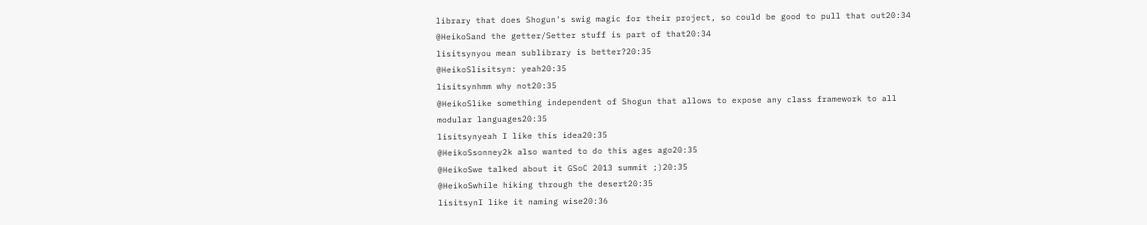library that does Shogun's swig magic for their project, so could be good to pull that out20:34
@HeikoSand the getter/Setter stuff is part of that20:34
lisitsynyou mean sublibrary is better?20:35
@HeikoSlisitsyn: yeah20:35
lisitsynhmm why not20:35
@HeikoSlike something independent of Shogun that allows to expose any class framework to all modular languages20:35
lisitsynyeah I like this idea20:35
@HeikoSsonney2k also wanted to do this ages ago20:35
@HeikoSwe talked about it GSoC 2013 summit ;)20:35
@HeikoSwhile hiking through the desert20:35
lisitsynI like it naming wise20:36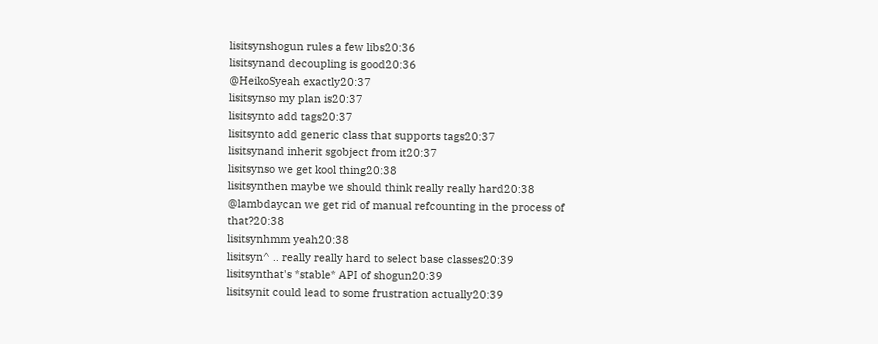lisitsynshogun rules a few libs20:36
lisitsynand decoupling is good20:36
@HeikoSyeah exactly20:37
lisitsynso my plan is20:37
lisitsynto add tags20:37
lisitsynto add generic class that supports tags20:37
lisitsynand inherit sgobject from it20:37
lisitsynso we get kool thing20:38
lisitsynthen maybe we should think really really hard20:38
@lambdaycan we get rid of manual refcounting in the process of that?20:38
lisitsynhmm yeah20:38
lisitsyn^ .. really really hard to select base classes20:39
lisitsynthat's *stable* API of shogun20:39
lisitsynit could lead to some frustration actually20:39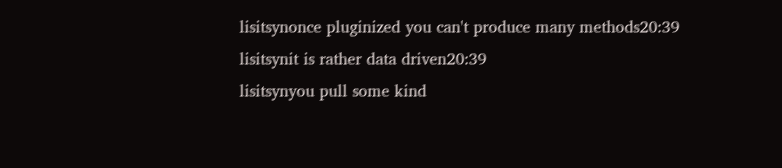lisitsynonce pluginized you can't produce many methods20:39
lisitsynit is rather data driven20:39
lisitsynyou pull some kind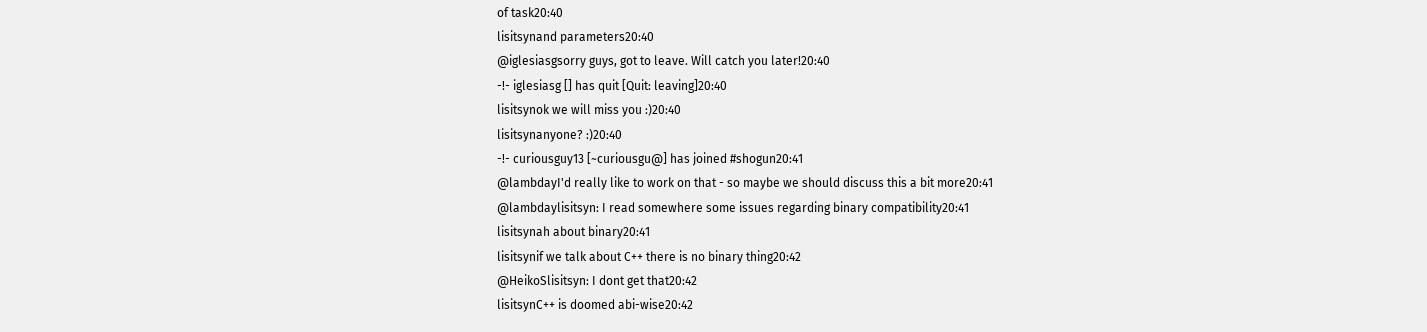of task20:40
lisitsynand parameters20:40
@iglesiasgsorry guys, got to leave. Will catch you later!20:40
-!- iglesiasg [] has quit [Quit: leaving]20:40
lisitsynok we will miss you :)20:40
lisitsynanyone? :)20:40
-!- curiousguy13 [~curiousgu@] has joined #shogun20:41
@lambdayI'd really like to work on that - so maybe we should discuss this a bit more20:41
@lambdaylisitsyn: I read somewhere some issues regarding binary compatibility20:41
lisitsynah about binary20:41
lisitsynif we talk about C++ there is no binary thing20:42
@HeikoSlisitsyn: I dont get that20:42
lisitsynC++ is doomed abi-wise20:42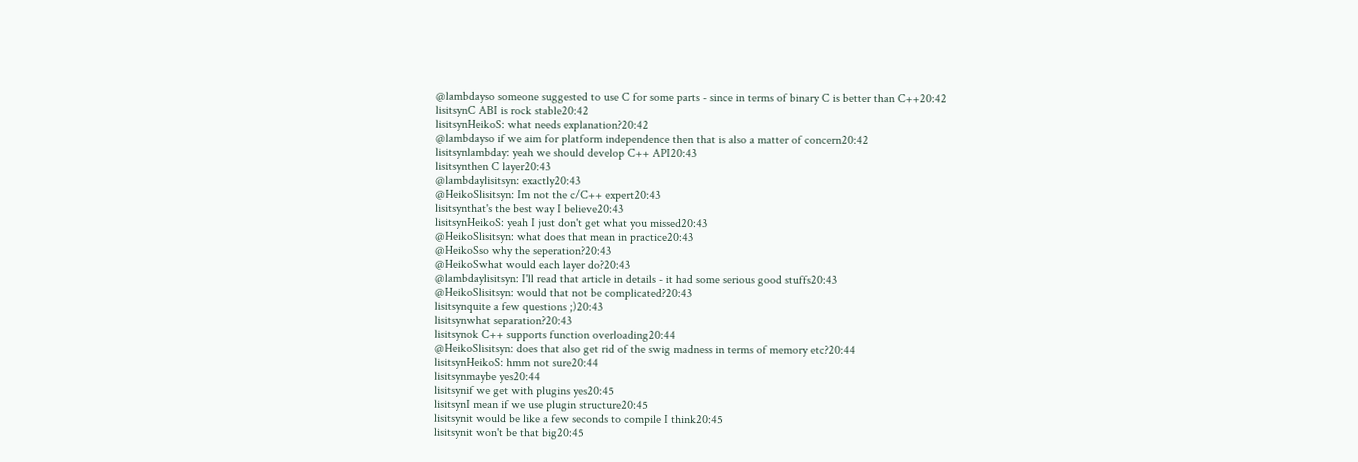@lambdayso someone suggested to use C for some parts - since in terms of binary C is better than C++20:42
lisitsynC ABI is rock stable20:42
lisitsynHeikoS: what needs explanation?20:42
@lambdayso if we aim for platform independence then that is also a matter of concern20:42
lisitsynlambday: yeah we should develop C++ API20:43
lisitsynthen C layer20:43
@lambdaylisitsyn: exactly20:43
@HeikoSlisitsyn: Im not the c/C++ expert20:43
lisitsynthat's the best way I believe20:43
lisitsynHeikoS: yeah I just don't get what you missed20:43
@HeikoSlisitsyn: what does that mean in practice20:43
@HeikoSso why the seperation?20:43
@HeikoSwhat would each layer do?20:43
@lambdaylisitsyn: I'll read that article in details - it had some serious good stuffs20:43
@HeikoSlisitsyn: would that not be complicated?20:43
lisitsynquite a few questions ;)20:43
lisitsynwhat separation?20:43
lisitsynok C++ supports function overloading20:44
@HeikoSlisitsyn: does that also get rid of the swig madness in terms of memory etc?20:44
lisitsynHeikoS: hmm not sure20:44
lisitsynmaybe yes20:44
lisitsynif we get with plugins yes20:45
lisitsynI mean if we use plugin structure20:45
lisitsynit would be like a few seconds to compile I think20:45
lisitsynit won't be that big20:45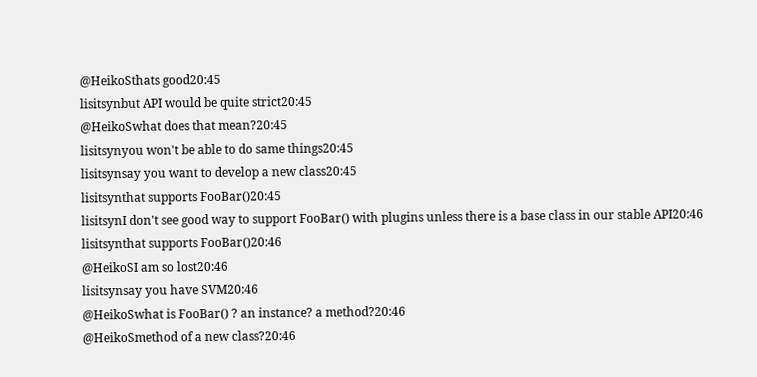@HeikoSthats good20:45
lisitsynbut API would be quite strict20:45
@HeikoSwhat does that mean?20:45
lisitsynyou won't be able to do same things20:45
lisitsynsay you want to develop a new class20:45
lisitsynthat supports FooBar()20:45
lisitsynI don't see good way to support FooBar() with plugins unless there is a base class in our stable API20:46
lisitsynthat supports FooBar()20:46
@HeikoSI am so lost20:46
lisitsynsay you have SVM20:46
@HeikoSwhat is FooBar() ? an instance? a method?20:46
@HeikoSmethod of a new class?20:46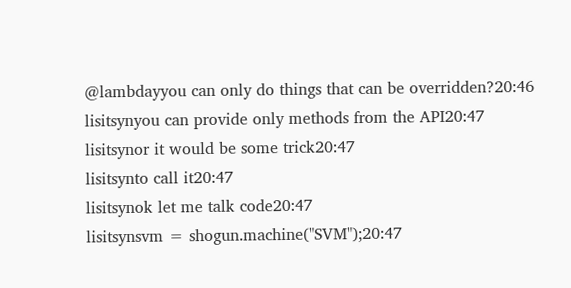@lambdayyou can only do things that can be overridden?20:46
lisitsynyou can provide only methods from the API20:47
lisitsynor it would be some trick20:47
lisitsynto call it20:47
lisitsynok let me talk code20:47
lisitsynsvm = shogun.machine("SVM");20:47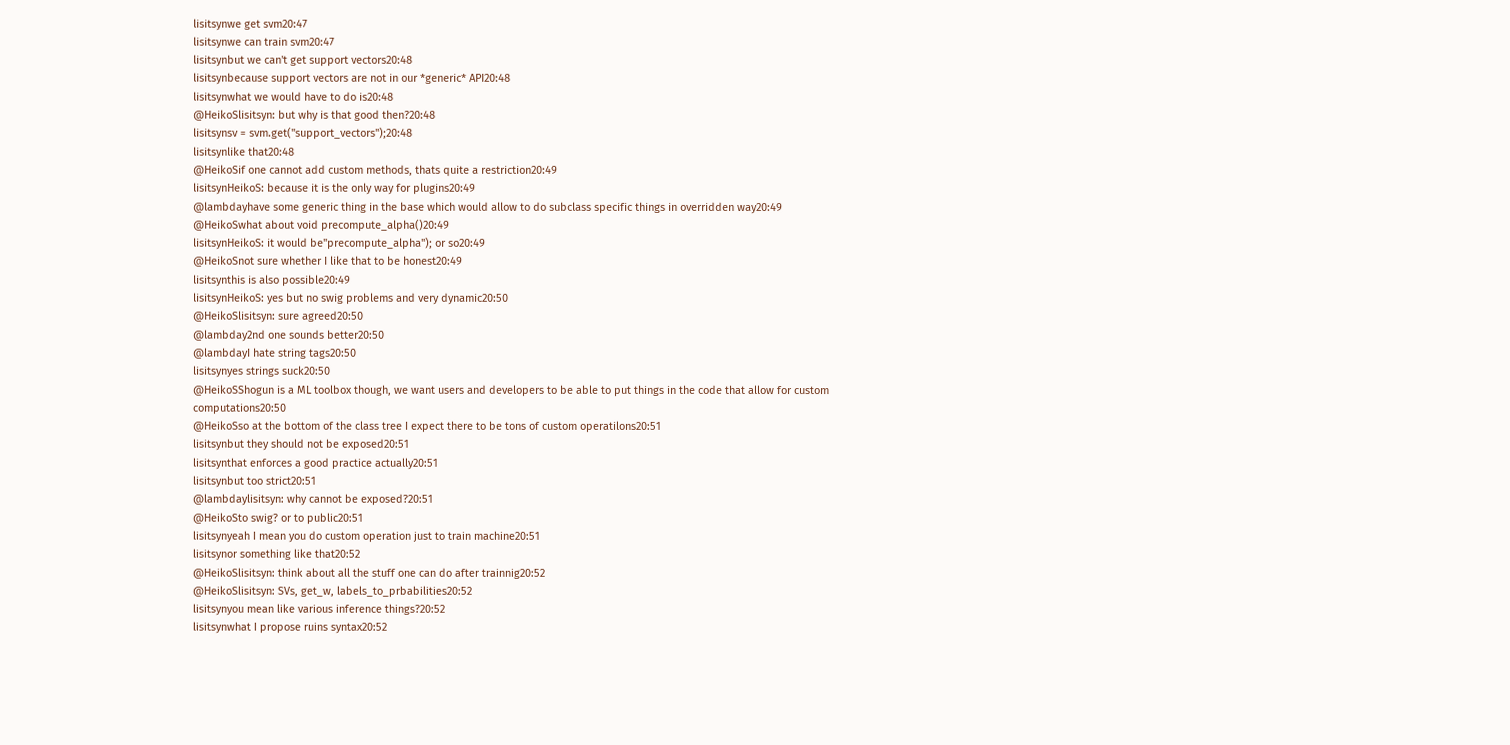lisitsynwe get svm20:47
lisitsynwe can train svm20:47
lisitsynbut we can't get support vectors20:48
lisitsynbecause support vectors are not in our *generic* API20:48
lisitsynwhat we would have to do is20:48
@HeikoSlisitsyn: but why is that good then?20:48
lisitsynsv = svm.get("support_vectors");20:48
lisitsynlike that20:48
@HeikoSif one cannot add custom methods, thats quite a restriction20:49
lisitsynHeikoS: because it is the only way for plugins20:49
@lambdayhave some generic thing in the base which would allow to do subclass specific things in overridden way20:49
@HeikoSwhat about void precompute_alpha()20:49
lisitsynHeikoS: it would be"precompute_alpha"); or so20:49
@HeikoSnot sure whether I like that to be honest20:49
lisitsynthis is also possible20:49
lisitsynHeikoS: yes but no swig problems and very dynamic20:50
@HeikoSlisitsyn: sure agreed20:50
@lambday2nd one sounds better20:50
@lambdayI hate string tags20:50
lisitsynyes strings suck20:50
@HeikoSShogun is a ML toolbox though, we want users and developers to be able to put things in the code that allow for custom computations20:50
@HeikoSso at the bottom of the class tree I expect there to be tons of custom operatilons20:51
lisitsynbut they should not be exposed20:51
lisitsynthat enforces a good practice actually20:51
lisitsynbut too strict20:51
@lambdaylisitsyn: why cannot be exposed?20:51
@HeikoSto swig? or to public20:51
lisitsynyeah I mean you do custom operation just to train machine20:51
lisitsynor something like that20:52
@HeikoSlisitsyn: think about all the stuff one can do after trainnig20:52
@HeikoSlisitsyn: SVs, get_w, labels_to_prbabilities20:52
lisitsynyou mean like various inference things?20:52
lisitsynwhat I propose ruins syntax20:52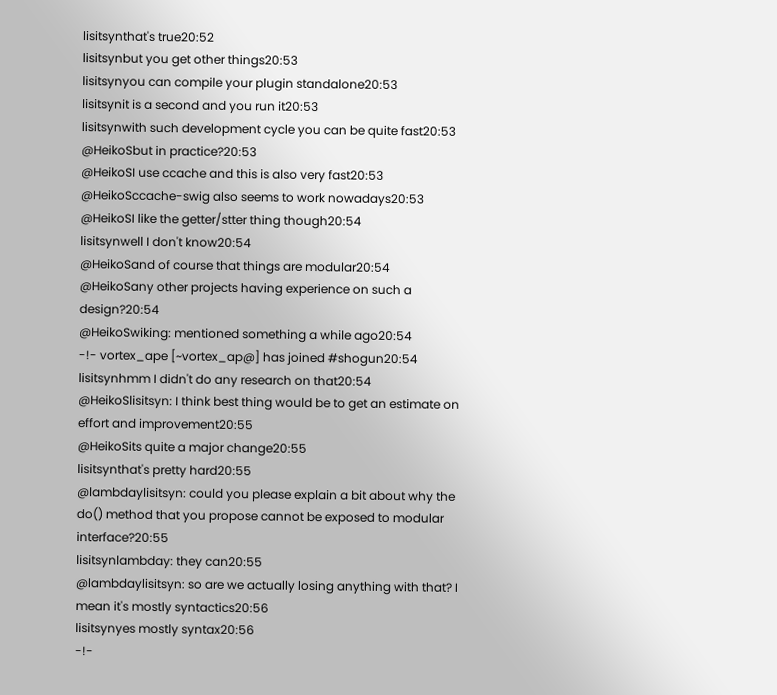lisitsynthat's true20:52
lisitsynbut you get other things20:53
lisitsynyou can compile your plugin standalone20:53
lisitsynit is a second and you run it20:53
lisitsynwith such development cycle you can be quite fast20:53
@HeikoSbut in practice?20:53
@HeikoSI use ccache and this is also very fast20:53
@HeikoSccache-swig also seems to work nowadays20:53
@HeikoSI like the getter/stter thing though20:54
lisitsynwell I don't know20:54
@HeikoSand of course that things are modular20:54
@HeikoSany other projects having experience on such a design?20:54
@HeikoSwiking: mentioned something a while ago20:54
-!- vortex_ape [~vortex_ap@] has joined #shogun20:54
lisitsynhmm I didn't do any research on that20:54
@HeikoSlisitsyn: I think best thing would be to get an estimate on effort and improvement20:55
@HeikoSits quite a major change20:55
lisitsynthat's pretty hard20:55
@lambdaylisitsyn: could you please explain a bit about why the do() method that you propose cannot be exposed to modular interface?20:55
lisitsynlambday: they can20:55
@lambdaylisitsyn: so are we actually losing anything with that? I mean it's mostly syntactics20:56
lisitsynyes mostly syntax20:56
-!-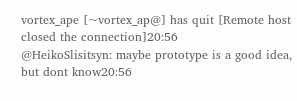vortex_ape [~vortex_ap@] has quit [Remote host closed the connection]20:56
@HeikoSlisitsyn: maybe prototype is a good idea, but dont know20:56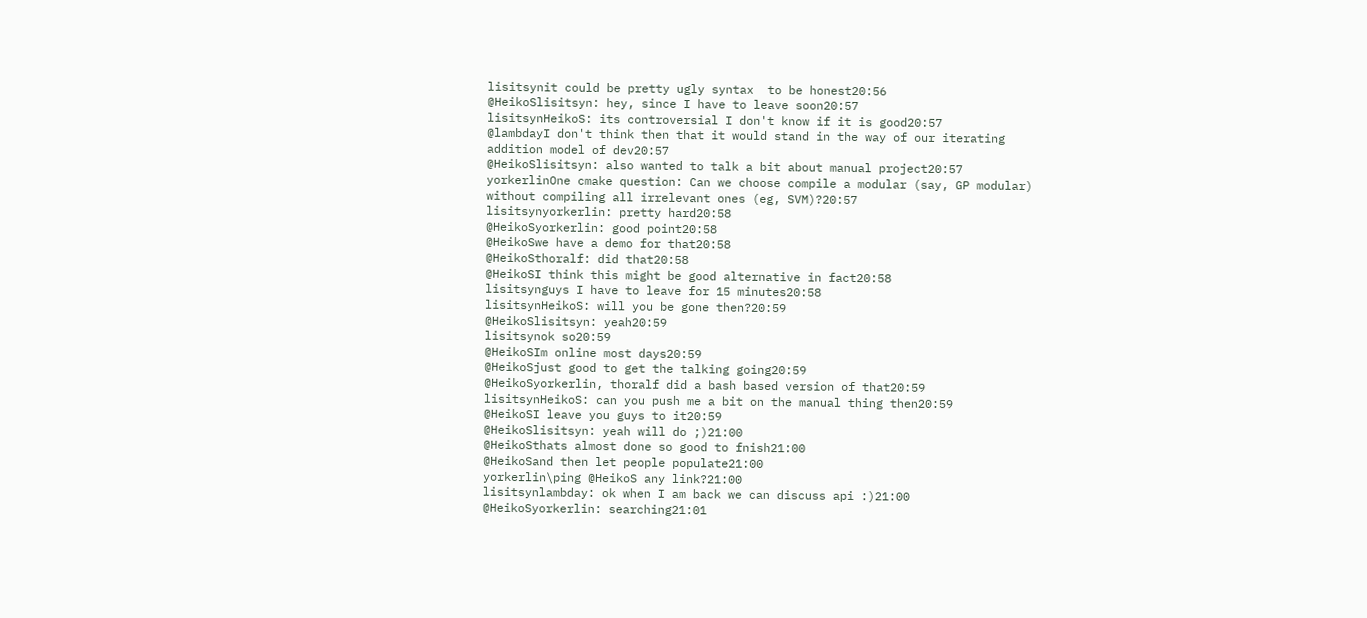lisitsynit could be pretty ugly syntax  to be honest20:56
@HeikoSlisitsyn: hey, since I have to leave soon20:57
lisitsynHeikoS: its controversial I don't know if it is good20:57
@lambdayI don't think then that it would stand in the way of our iterating addition model of dev20:57
@HeikoSlisitsyn: also wanted to talk a bit about manual project20:57
yorkerlinOne cmake question: Can we choose compile a modular (say, GP modular) without compiling all irrelevant ones (eg, SVM)?20:57
lisitsynyorkerlin: pretty hard20:58
@HeikoSyorkerlin: good point20:58
@HeikoSwe have a demo for that20:58
@HeikoSthoralf: did that20:58
@HeikoSI think this might be good alternative in fact20:58
lisitsynguys I have to leave for 15 minutes20:58
lisitsynHeikoS: will you be gone then?20:59
@HeikoSlisitsyn: yeah20:59
lisitsynok so20:59
@HeikoSIm online most days20:59
@HeikoSjust good to get the talking going20:59
@HeikoSyorkerlin, thoralf did a bash based version of that20:59
lisitsynHeikoS: can you push me a bit on the manual thing then20:59
@HeikoSI leave you guys to it20:59
@HeikoSlisitsyn: yeah will do ;)21:00
@HeikoSthats almost done so good to fnish21:00
@HeikoSand then let people populate21:00
yorkerlin\ping @HeikoS any link?21:00
lisitsynlambday: ok when I am back we can discuss api :)21:00
@HeikoSyorkerlin: searching21:01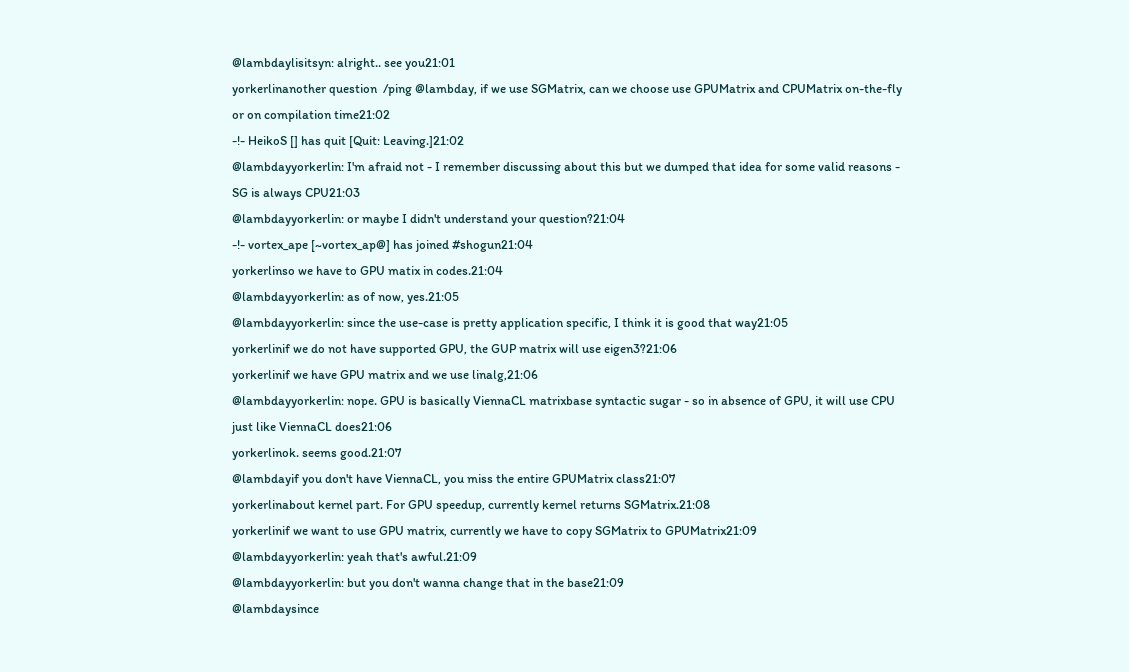@lambdaylisitsyn: alright.. see you21:01
yorkerlinanother question  /ping @lambday, if we use SGMatrix, can we choose use GPUMatrix and CPUMatrix on-the-fly or on compilation time21:02
-!- HeikoS [] has quit [Quit: Leaving.]21:02
@lambdayyorkerlin: I'm afraid not - I remember discussing about this but we dumped that idea for some valid reasons - SG is always CPU21:03
@lambdayyorkerlin: or maybe I didn't understand your question?21:04
-!- vortex_ape [~vortex_ap@] has joined #shogun21:04
yorkerlinso we have to GPU matix in codes.21:04
@lambdayyorkerlin: as of now, yes.21:05
@lambdayyorkerlin: since the use-case is pretty application specific, I think it is good that way21:05
yorkerlinif we do not have supported GPU, the GUP matrix will use eigen3?21:06
yorkerlinif we have GPU matrix and we use linalg,21:06
@lambdayyorkerlin: nope. GPU is basically ViennaCL matrixbase syntactic sugar - so in absence of GPU, it will use CPU just like ViennaCL does21:06
yorkerlinok. seems good.21:07
@lambdayif you don't have ViennaCL, you miss the entire GPUMatrix class21:07
yorkerlinabout kernel part. For GPU speedup, currently kernel returns SGMatrix.21:08
yorkerlinif we want to use GPU matrix, currently we have to copy SGMatrix to GPUMatrix21:09
@lambdayyorkerlin: yeah that's awful.21:09
@lambdayyorkerlin: but you don't wanna change that in the base21:09
@lambdaysince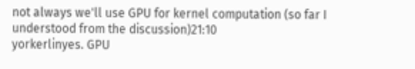not always we'll use GPU for kernel computation (so far I understood from the discussion)21:10
yorkerlinyes. GPU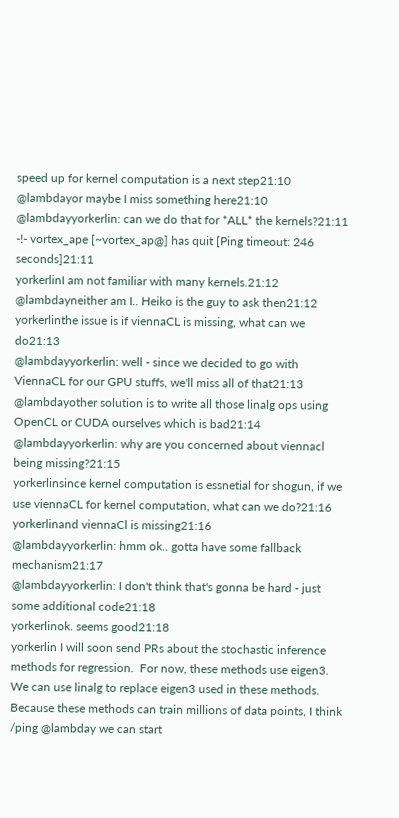speed up for kernel computation is a next step21:10
@lambdayor maybe I miss something here21:10
@lambdayyorkerlin: can we do that for *ALL* the kernels?21:11
-!- vortex_ape [~vortex_ap@] has quit [Ping timeout: 246 seconds]21:11
yorkerlinI am not familiar with many kernels.21:12
@lambdayneither am I.. Heiko is the guy to ask then21:12
yorkerlinthe issue is if viennaCL is missing, what can we do21:13
@lambdayyorkerlin: well - since we decided to go with ViennaCL for our GPU stuffs, we'll miss all of that21:13
@lambdayother solution is to write all those linalg ops using OpenCL or CUDA ourselves which is bad21:14
@lambdayyorkerlin: why are you concerned about viennacl being missing?21:15
yorkerlinsince kernel computation is essnetial for shogun, if we use viennaCL for kernel computation, what can we do?21:16
yorkerlinand viennaCl is missing21:16
@lambdayyorkerlin: hmm ok.. gotta have some fallback mechanism21:17
@lambdayyorkerlin: I don't think that's gonna be hard - just some additional code21:18
yorkerlinok. seems good21:18
yorkerlin I will soon send PRs about the stochastic inference methods for regression.  For now, these methods use eigen3.  We can use linalg to replace eigen3 used in these methods. Because these methods can train millions of data points, I think /ping @lambday we can start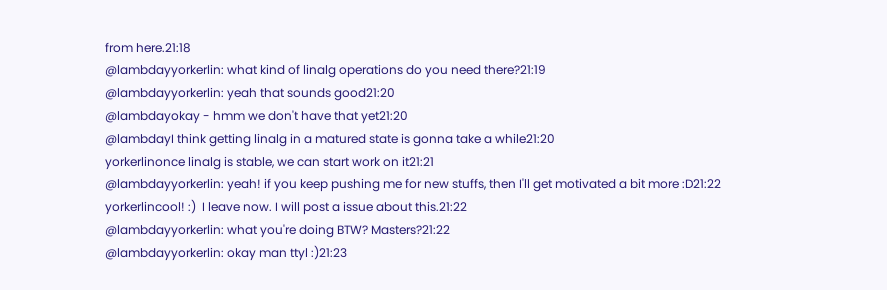from here.21:18
@lambdayyorkerlin: what kind of linalg operations do you need there?21:19
@lambdayyorkerlin: yeah that sounds good21:20
@lambdayokay - hmm we don't have that yet21:20
@lambdayI think getting linalg in a matured state is gonna take a while21:20
yorkerlinonce linalg is stable, we can start work on it21:21
@lambdayyorkerlin: yeah! if you keep pushing me for new stuffs, then I'll get motivated a bit more :D21:22
yorkerlincool! :)  I leave now. I will post a issue about this.21:22
@lambdayyorkerlin: what you're doing BTW? Masters?21:22
@lambdayyorkerlin: okay man ttyl :)21:23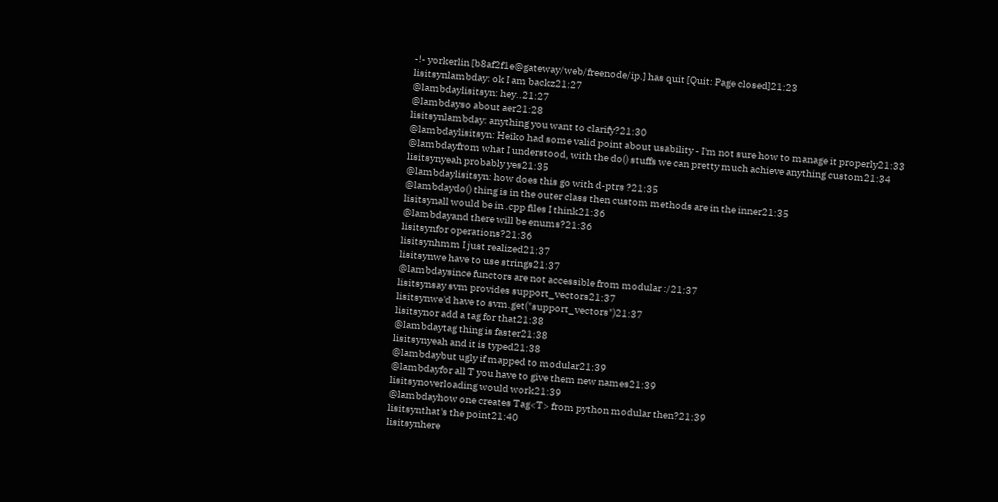-!- yorkerlin [b8af2f1e@gateway/web/freenode/ip.] has quit [Quit: Page closed]21:23
lisitsynlambday: ok I am backz21:27
@lambdaylisitsyn: hey..21:27
@lambdayso about aer21:28
lisitsynlambday: anything you want to clarify?21:30
@lambdaylisitsyn: Heiko had some valid point about usability - I'm not sure how to manage it properly21:33
@lambdayfrom what I understood, with the do() stuffs we can pretty much achieve anything custom21:34
lisitsynyeah probably yes21:35
@lambdaylisitsyn: how does this go with d-ptrs ?21:35
@lambdaydo() thing is in the outer class then custom methods are in the inner21:35
lisitsynall would be in .cpp files I think21:36
@lambdayand there will be enums?21:36
lisitsynfor operations?21:36
lisitsynhmm I just realized21:37
lisitsynwe have to use strings21:37
@lambdaysince functors are not accessible from modular :/21:37
lisitsynsay svm provides support_vectors21:37
lisitsynwe'd have to svm.get("support_vectors")21:37
lisitsynor add a tag for that21:38
@lambdaytag thing is faster21:38
lisitsynyeah and it is typed21:38
@lambdaybut ugly if mapped to modular21:39
@lambdayfor all T you have to give them new names21:39
lisitsynoverloading would work21:39
@lambdayhow one creates Tag<T> from python modular then?21:39
lisitsynthat's the point21:40
lisitsynhere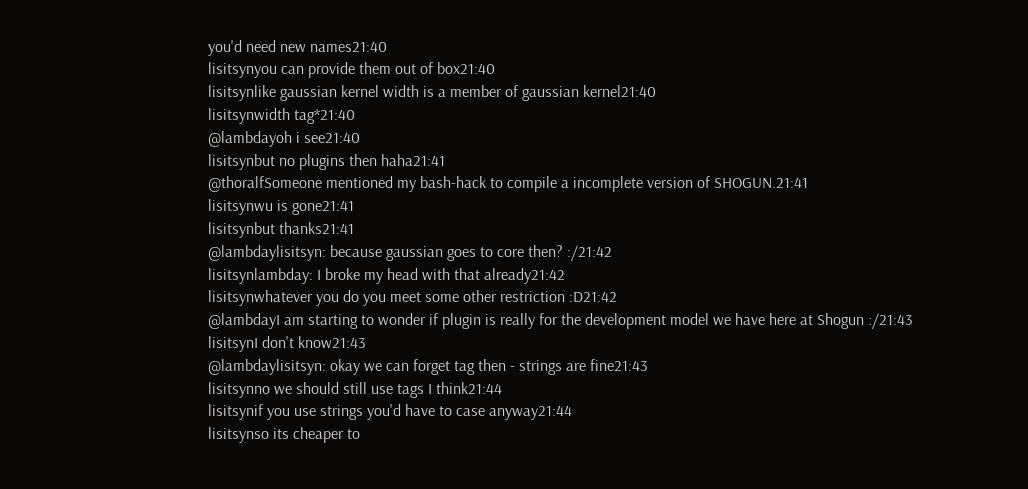you'd need new names21:40
lisitsynyou can provide them out of box21:40
lisitsynlike gaussian kernel width is a member of gaussian kernel21:40
lisitsynwidth tag*21:40
@lambdayoh i see21:40
lisitsynbut no plugins then haha21:41
@thoralfSomeone mentioned my bash-hack to compile a incomplete version of SHOGUN.21:41
lisitsynwu is gone21:41
lisitsynbut thanks21:41
@lambdaylisitsyn: because gaussian goes to core then? :/21:42
lisitsynlambday: I broke my head with that already21:42
lisitsynwhatever you do you meet some other restriction :D21:42
@lambdayI am starting to wonder if plugin is really for the development model we have here at Shogun :/21:43
lisitsynI don't know21:43
@lambdaylisitsyn: okay we can forget tag then - strings are fine21:43
lisitsynno we should still use tags I think21:44
lisitsynif you use strings you'd have to case anyway21:44
lisitsynso its cheaper to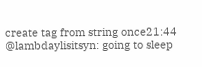create tag from string once21:44
@lambdaylisitsyn: going to sleep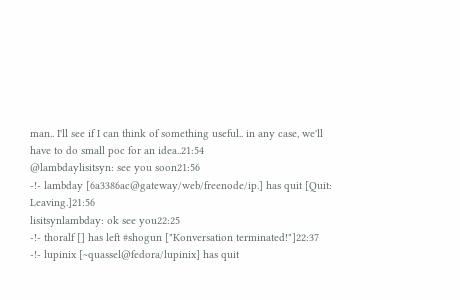man.. I'll see if I can think of something useful.. in any case, we'll have to do small poc for an idea..21:54
@lambdaylisitsyn: see you soon21:56
-!- lambday [6a3386ac@gateway/web/freenode/ip.] has quit [Quit: Leaving.]21:56
lisitsynlambday: ok see you22:25
-!- thoralf [] has left #shogun ["Konversation terminated!"]22:37
-!- lupinix [~quassel@fedora/lupinix] has quit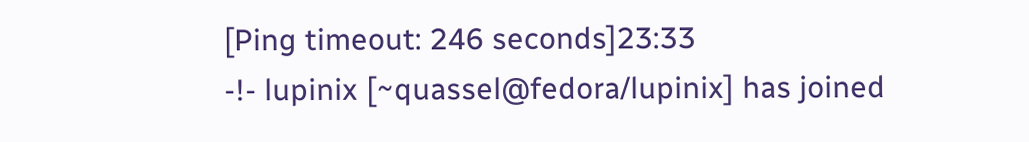[Ping timeout: 246 seconds]23:33
-!- lupinix [~quassel@fedora/lupinix] has joined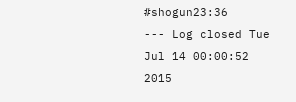#shogun23:36
--- Log closed Tue Jul 14 00:00:52 2015